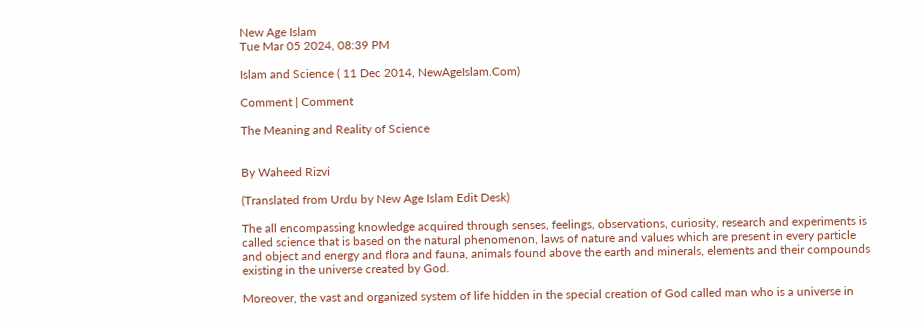New Age Islam
Tue Mar 05 2024, 08:39 PM

Islam and Science ( 11 Dec 2014, NewAgeIslam.Com)

Comment | Comment

The Meaning and Reality of Science


By Waheed Rizvi

(Translated from Urdu by New Age Islam Edit Desk)

The all encompassing knowledge acquired through senses, feelings, observations, curiosity, research and experiments is called science that is based on the natural phenomenon, laws of nature and values which are present in every particle and object and energy and flora and fauna, animals found above the earth and minerals, elements and their compounds existing in the universe created by God.

Moreover, the vast and organized system of life hidden in the special creation of God called man who is a universe in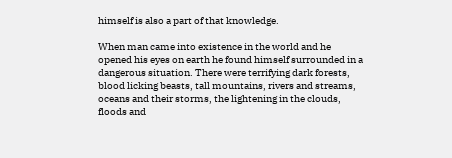himself is also a part of that knowledge.

When man came into existence in the world and he opened his eyes on earth he found himself surrounded in a dangerous situation. There were terrifying dark forests, blood licking beasts, tall mountains, rivers and streams, oceans and their storms, the lightening in the clouds, floods and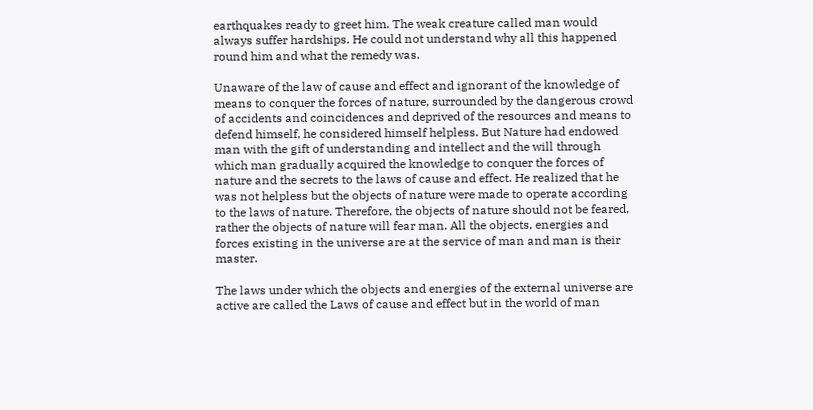earthquakes ready to greet him. The weak creature called man would always suffer hardships. He could not understand why all this happened round him and what the remedy was.

Unaware of the law of cause and effect and ignorant of the knowledge of means to conquer the forces of nature, surrounded by the dangerous crowd of accidents and coincidences and deprived of the resources and means to defend himself, he considered himself helpless. But Nature had endowed man with the gift of understanding and intellect and the will through which man gradually acquired the knowledge to conquer the forces of nature and the secrets to the laws of cause and effect. He realized that he was not helpless but the objects of nature were made to operate according to the laws of nature. Therefore, the objects of nature should not be feared, rather the objects of nature will fear man. All the objects, energies and forces existing in the universe are at the service of man and man is their master.

The laws under which the objects and energies of the external universe are active are called the Laws of cause and effect but in the world of man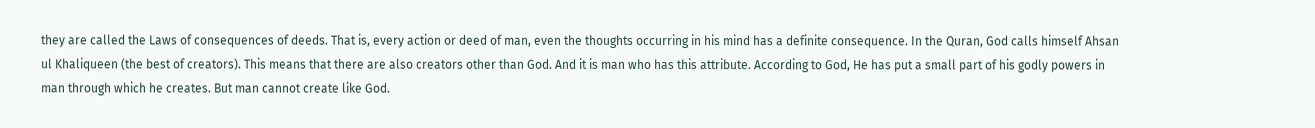they are called the Laws of consequences of deeds. That is, every action or deed of man, even the thoughts occurring in his mind has a definite consequence. In the Quran, God calls himself Ahsan ul Khaliqueen (the best of creators). This means that there are also creators other than God. And it is man who has this attribute. According to God, He has put a small part of his godly powers in man through which he creates. But man cannot create like God.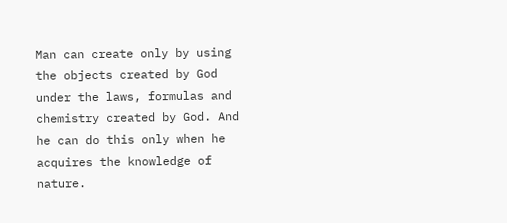Man can create only by using the objects created by God under the laws, formulas and chemistry created by God. And he can do this only when he acquires the knowledge of nature.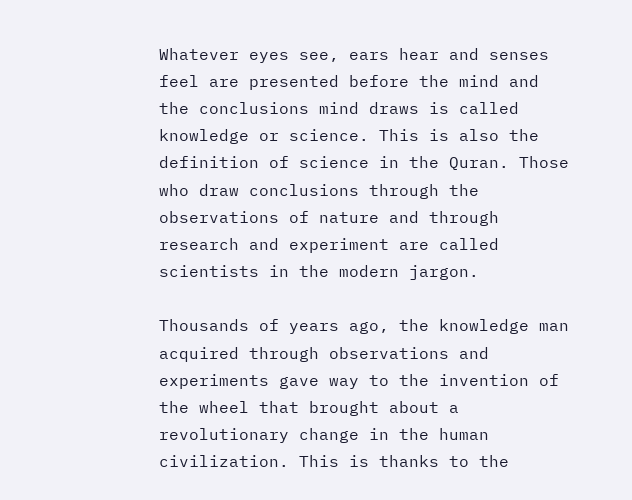Whatever eyes see, ears hear and senses feel are presented before the mind and the conclusions mind draws is called knowledge or science. This is also the definition of science in the Quran. Those who draw conclusions through the observations of nature and through research and experiment are called scientists in the modern jargon.

Thousands of years ago, the knowledge man acquired through observations and experiments gave way to the invention of the wheel that brought about a revolutionary change in the human civilization. This is thanks to the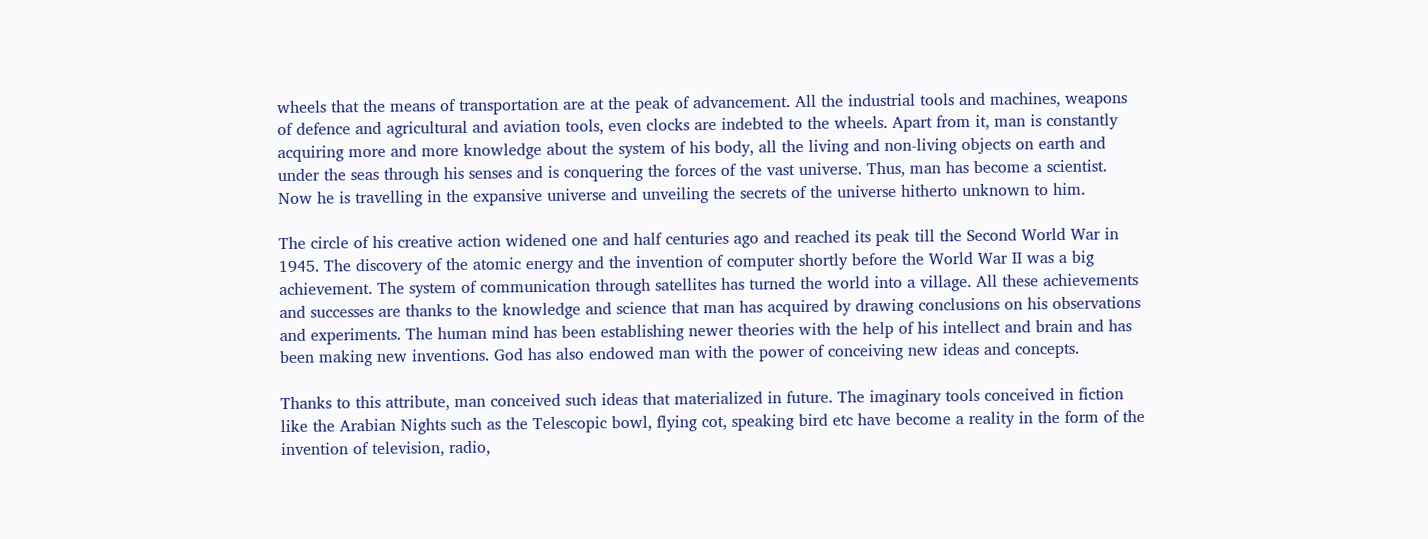wheels that the means of transportation are at the peak of advancement. All the industrial tools and machines, weapons of defence and agricultural and aviation tools, even clocks are indebted to the wheels. Apart from it, man is constantly acquiring more and more knowledge about the system of his body, all the living and non-living objects on earth and under the seas through his senses and is conquering the forces of the vast universe. Thus, man has become a scientist. Now he is travelling in the expansive universe and unveiling the secrets of the universe hitherto unknown to him.

The circle of his creative action widened one and half centuries ago and reached its peak till the Second World War in 1945. The discovery of the atomic energy and the invention of computer shortly before the World War II was a big achievement. The system of communication through satellites has turned the world into a village. All these achievements and successes are thanks to the knowledge and science that man has acquired by drawing conclusions on his observations and experiments. The human mind has been establishing newer theories with the help of his intellect and brain and has been making new inventions. God has also endowed man with the power of conceiving new ideas and concepts.

Thanks to this attribute, man conceived such ideas that materialized in future. The imaginary tools conceived in fiction like the Arabian Nights such as the Telescopic bowl, flying cot, speaking bird etc have become a reality in the form of the invention of television, radio,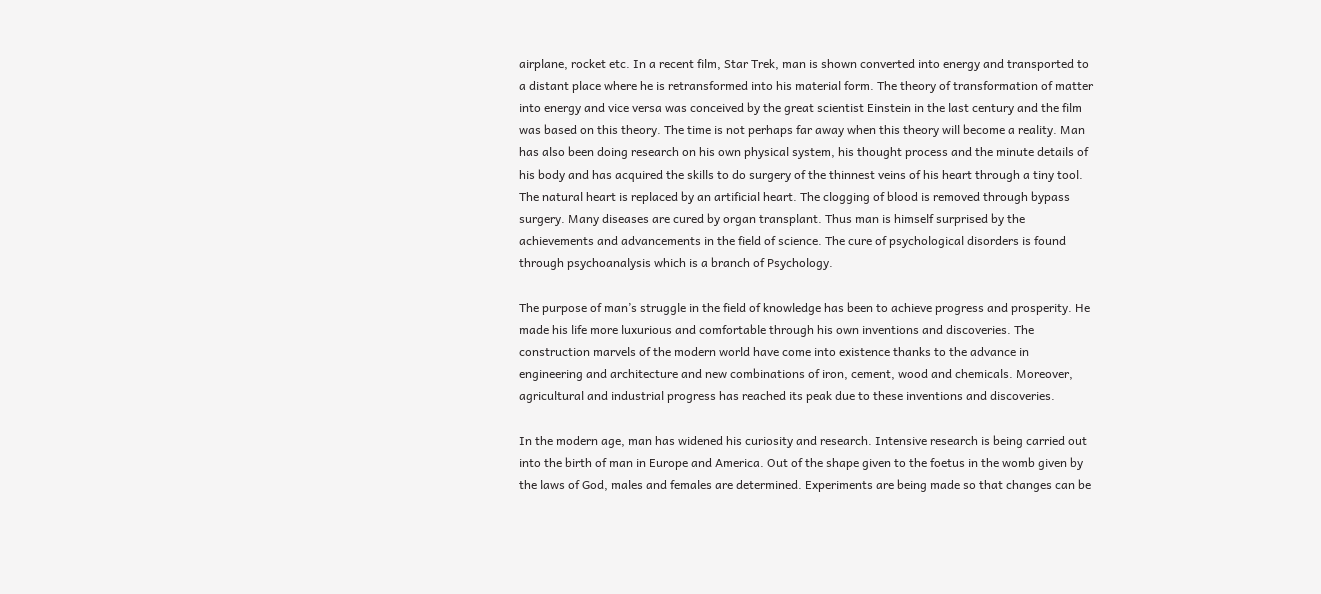airplane, rocket etc. In a recent film, Star Trek, man is shown converted into energy and transported to a distant place where he is retransformed into his material form. The theory of transformation of matter into energy and vice versa was conceived by the great scientist Einstein in the last century and the film was based on this theory. The time is not perhaps far away when this theory will become a reality. Man has also been doing research on his own physical system, his thought process and the minute details of his body and has acquired the skills to do surgery of the thinnest veins of his heart through a tiny tool. The natural heart is replaced by an artificial heart. The clogging of blood is removed through bypass surgery. Many diseases are cured by organ transplant. Thus man is himself surprised by the achievements and advancements in the field of science. The cure of psychological disorders is found through psychoanalysis which is a branch of Psychology.

The purpose of man’s struggle in the field of knowledge has been to achieve progress and prosperity. He made his life more luxurious and comfortable through his own inventions and discoveries. The construction marvels of the modern world have come into existence thanks to the advance in engineering and architecture and new combinations of iron, cement, wood and chemicals. Moreover, agricultural and industrial progress has reached its peak due to these inventions and discoveries.

In the modern age, man has widened his curiosity and research. Intensive research is being carried out into the birth of man in Europe and America. Out of the shape given to the foetus in the womb given by the laws of God, males and females are determined. Experiments are being made so that changes can be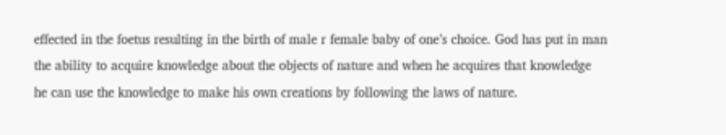effected in the foetus resulting in the birth of male r female baby of one’s choice. God has put in man the ability to acquire knowledge about the objects of nature and when he acquires that knowledge he can use the knowledge to make his own creations by following the laws of nature.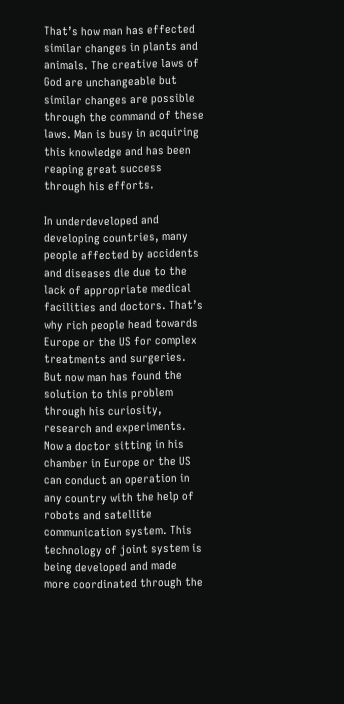That’s how man has effected similar changes in plants and animals. The creative laws of God are unchangeable but similar changes are possible through the command of these laws. Man is busy in acquiring this knowledge and has been reaping great success through his efforts.

In underdeveloped and developing countries, many people affected by accidents and diseases die due to the lack of appropriate medical facilities and doctors. That’s why rich people head towards Europe or the US for complex treatments and surgeries. But now man has found the solution to this problem through his curiosity, research and experiments. Now a doctor sitting in his chamber in Europe or the US can conduct an operation in any country with the help of robots and satellite communication system. This technology of joint system is being developed and made more coordinated through the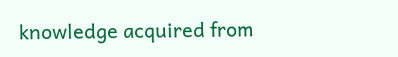knowledge acquired from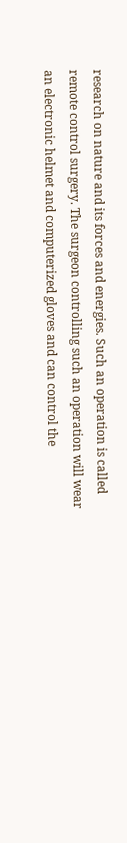research on nature and its forces and energies. Such an operation is called remote control surgery. The surgeon controlling such an operation will wear an electronic helmet and computerized gloves and can control the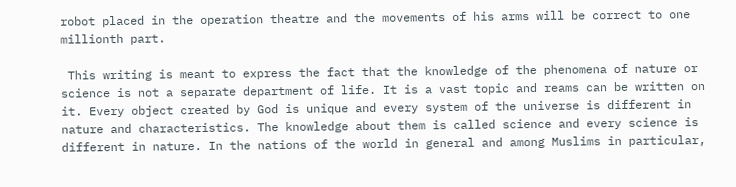robot placed in the operation theatre and the movements of his arms will be correct to one millionth part.

 This writing is meant to express the fact that the knowledge of the phenomena of nature or science is not a separate department of life. It is a vast topic and reams can be written on it. Every object created by God is unique and every system of the universe is different in nature and characteristics. The knowledge about them is called science and every science is different in nature. In the nations of the world in general and among Muslims in particular,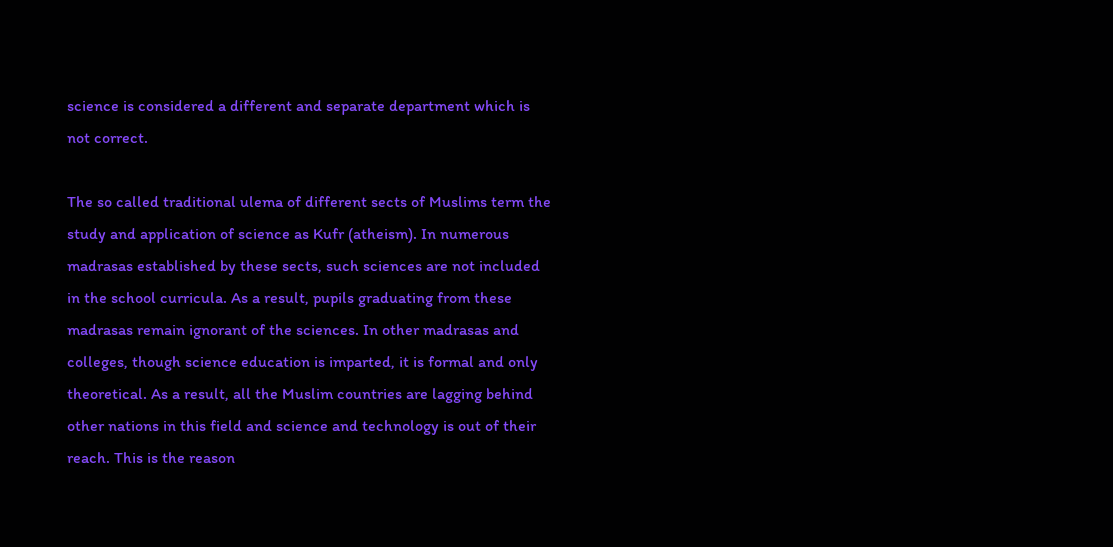science is considered a different and separate department which is not correct.

The so called traditional ulema of different sects of Muslims term the study and application of science as Kufr (atheism). In numerous madrasas established by these sects, such sciences are not included in the school curricula. As a result, pupils graduating from these madrasas remain ignorant of the sciences. In other madrasas and colleges, though science education is imparted, it is formal and only theoretical. As a result, all the Muslim countries are lagging behind other nations in this field and science and technology is out of their reach. This is the reason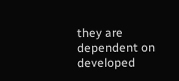they are dependent on developed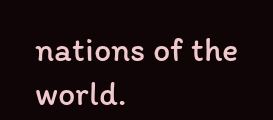nations of the world.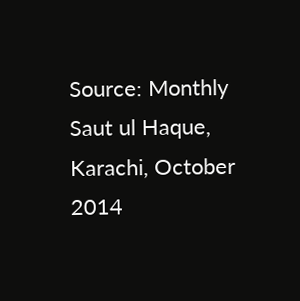Source: Monthly Saut ul Haque, Karachi, October 2014